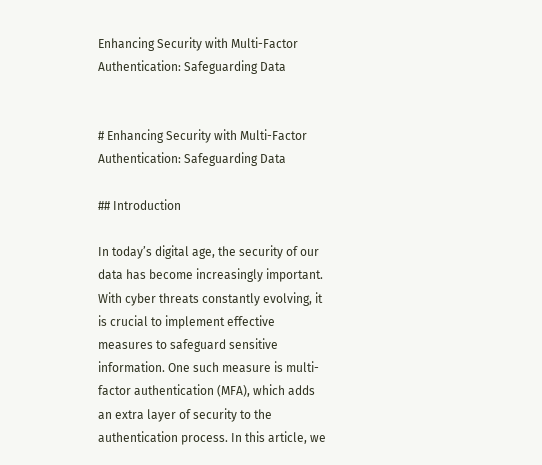Enhancing Security with Multi-Factor Authentication: Safeguarding Data


# Enhancing Security with Multi-Factor Authentication: Safeguarding Data

## Introduction

In today’s digital age, the security of our data has become increasingly important. With cyber threats constantly evolving, it is crucial to implement effective measures to safeguard sensitive information. One such measure is multi-factor authentication (MFA), which adds an extra layer of security to the authentication process. In this article, we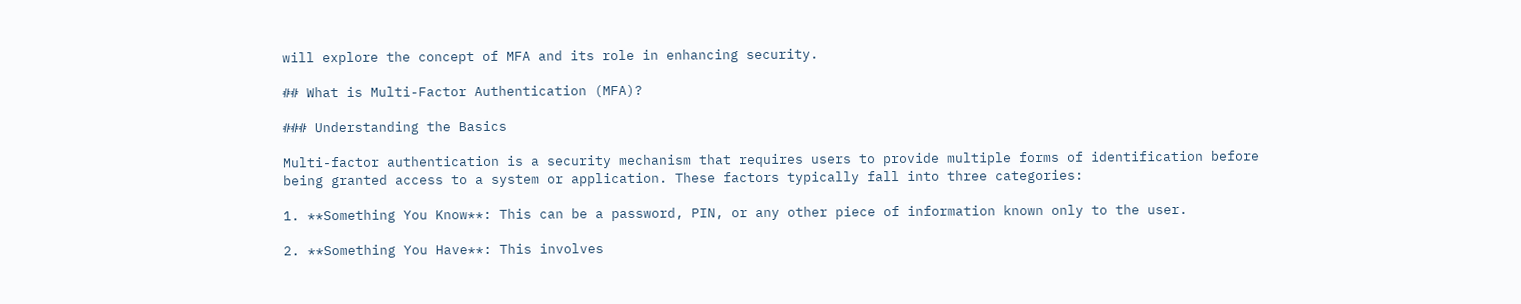will explore the concept of MFA and its role in enhancing security.

## What is Multi-Factor Authentication (MFA)?

### Understanding the Basics

Multi-factor authentication is a security mechanism that requires users to provide multiple forms of identification before being granted access to a system or application. These factors typically fall into three categories:

1. **Something You Know**: This can be a password, PIN, or any other piece of information known only to the user.

2. **Something You Have**: This involves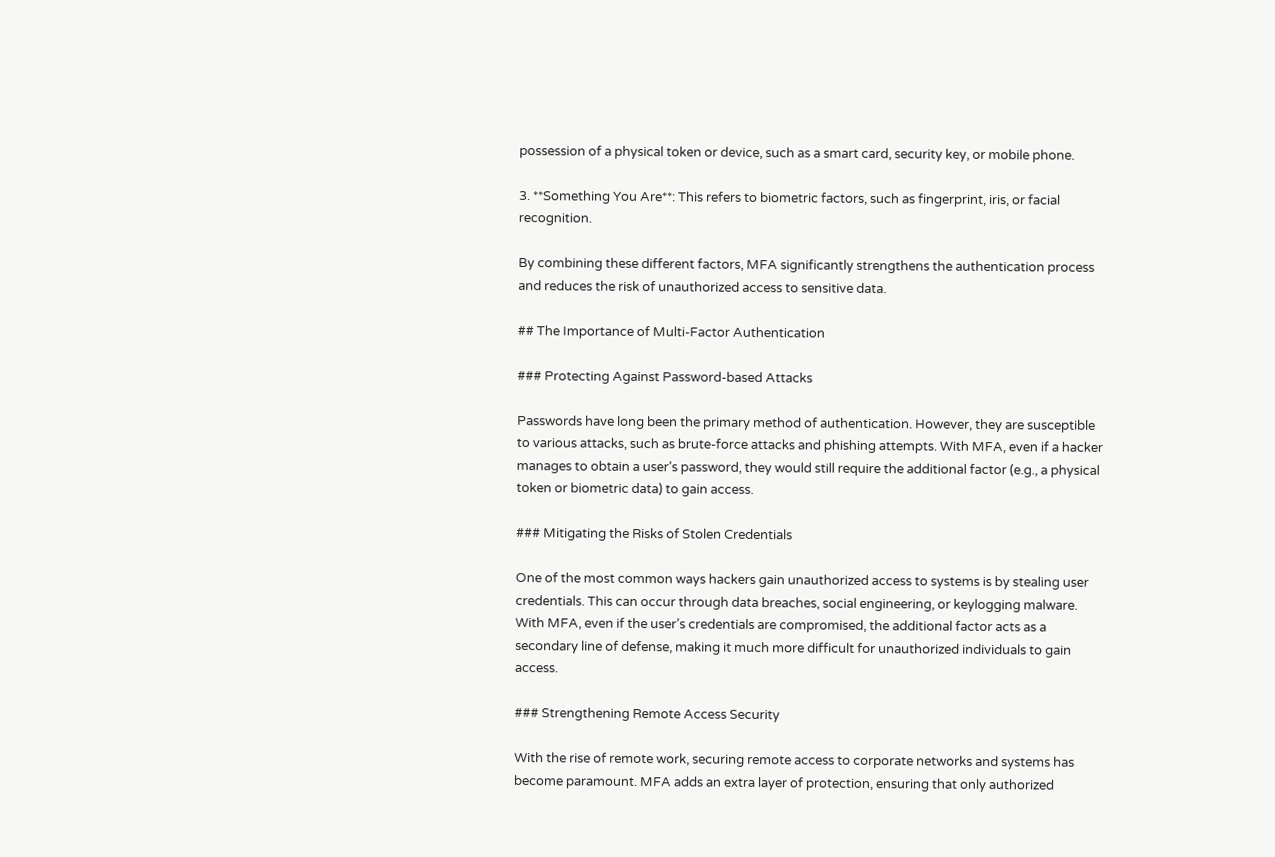possession of a physical token or device, such as a smart card, security key, or mobile phone.

3. **Something You Are**: This refers to biometric factors, such as fingerprint, iris, or facial recognition.

By combining these different factors, MFA significantly strengthens the authentication process and reduces the risk of unauthorized access to sensitive data.

## The Importance of Multi-Factor Authentication

### Protecting Against Password-based Attacks

Passwords have long been the primary method of authentication. However, they are susceptible to various attacks, such as brute-force attacks and phishing attempts. With MFA, even if a hacker manages to obtain a user’s password, they would still require the additional factor (e.g., a physical token or biometric data) to gain access.

### Mitigating the Risks of Stolen Credentials

One of the most common ways hackers gain unauthorized access to systems is by stealing user credentials. This can occur through data breaches, social engineering, or keylogging malware. With MFA, even if the user’s credentials are compromised, the additional factor acts as a secondary line of defense, making it much more difficult for unauthorized individuals to gain access.

### Strengthening Remote Access Security

With the rise of remote work, securing remote access to corporate networks and systems has become paramount. MFA adds an extra layer of protection, ensuring that only authorized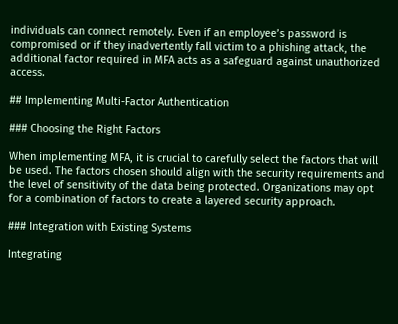individuals can connect remotely. Even if an employee’s password is compromised or if they inadvertently fall victim to a phishing attack, the additional factor required in MFA acts as a safeguard against unauthorized access.

## Implementing Multi-Factor Authentication

### Choosing the Right Factors

When implementing MFA, it is crucial to carefully select the factors that will be used. The factors chosen should align with the security requirements and the level of sensitivity of the data being protected. Organizations may opt for a combination of factors to create a layered security approach.

### Integration with Existing Systems

Integrating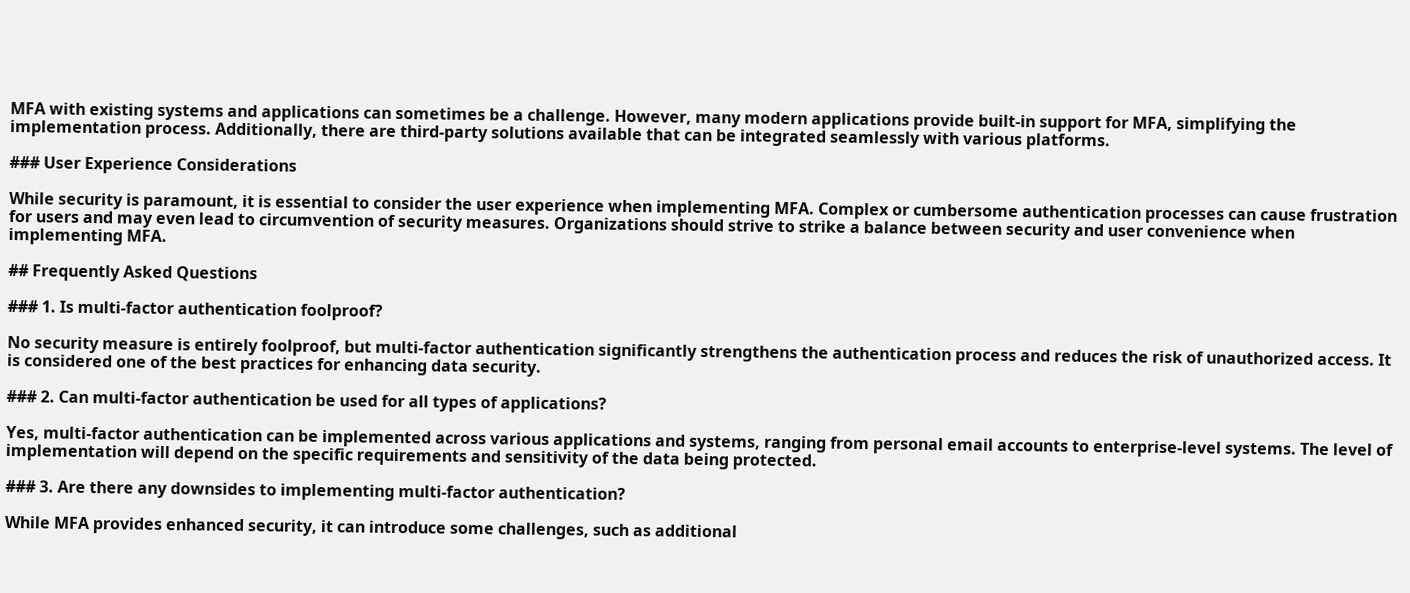MFA with existing systems and applications can sometimes be a challenge. However, many modern applications provide built-in support for MFA, simplifying the implementation process. Additionally, there are third-party solutions available that can be integrated seamlessly with various platforms.

### User Experience Considerations

While security is paramount, it is essential to consider the user experience when implementing MFA. Complex or cumbersome authentication processes can cause frustration for users and may even lead to circumvention of security measures. Organizations should strive to strike a balance between security and user convenience when implementing MFA.

## Frequently Asked Questions

### 1. Is multi-factor authentication foolproof?

No security measure is entirely foolproof, but multi-factor authentication significantly strengthens the authentication process and reduces the risk of unauthorized access. It is considered one of the best practices for enhancing data security.

### 2. Can multi-factor authentication be used for all types of applications?

Yes, multi-factor authentication can be implemented across various applications and systems, ranging from personal email accounts to enterprise-level systems. The level of implementation will depend on the specific requirements and sensitivity of the data being protected.

### 3. Are there any downsides to implementing multi-factor authentication?

While MFA provides enhanced security, it can introduce some challenges, such as additional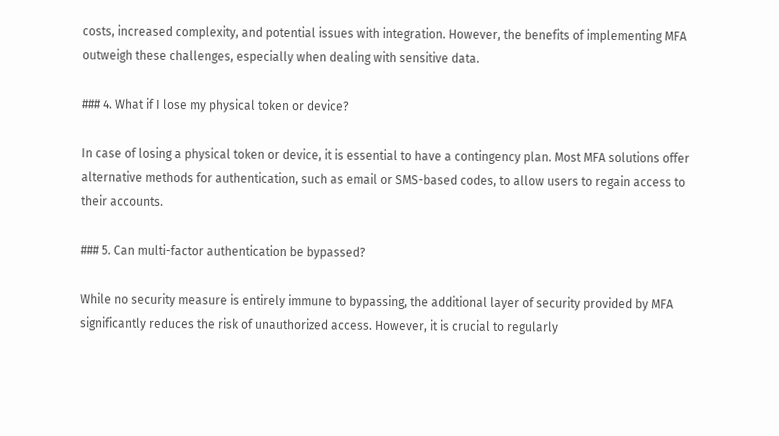costs, increased complexity, and potential issues with integration. However, the benefits of implementing MFA outweigh these challenges, especially when dealing with sensitive data.

### 4. What if I lose my physical token or device?

In case of losing a physical token or device, it is essential to have a contingency plan. Most MFA solutions offer alternative methods for authentication, such as email or SMS-based codes, to allow users to regain access to their accounts.

### 5. Can multi-factor authentication be bypassed?

While no security measure is entirely immune to bypassing, the additional layer of security provided by MFA significantly reduces the risk of unauthorized access. However, it is crucial to regularly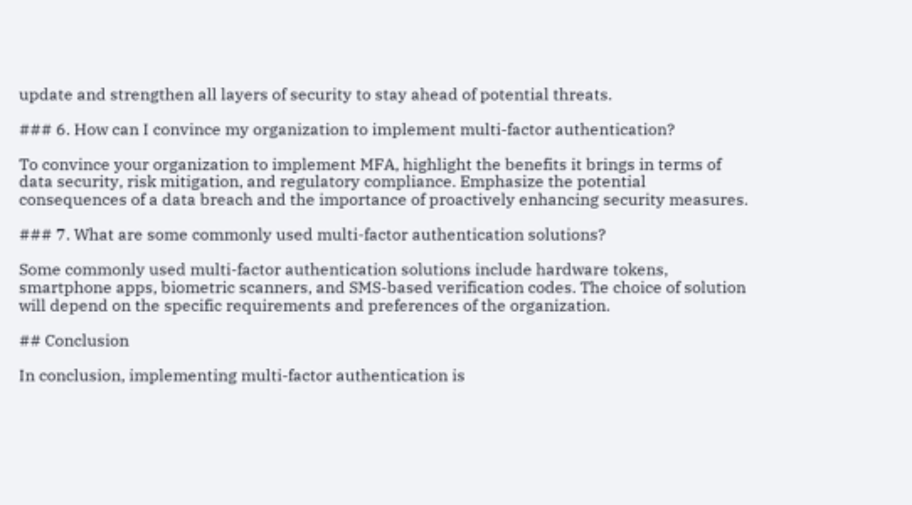update and strengthen all layers of security to stay ahead of potential threats.

### 6. How can I convince my organization to implement multi-factor authentication?

To convince your organization to implement MFA, highlight the benefits it brings in terms of data security, risk mitigation, and regulatory compliance. Emphasize the potential consequences of a data breach and the importance of proactively enhancing security measures.

### 7. What are some commonly used multi-factor authentication solutions?

Some commonly used multi-factor authentication solutions include hardware tokens, smartphone apps, biometric scanners, and SMS-based verification codes. The choice of solution will depend on the specific requirements and preferences of the organization.

## Conclusion

In conclusion, implementing multi-factor authentication is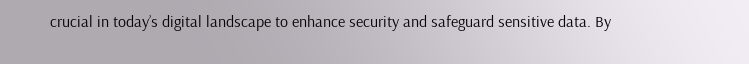crucial in today’s digital landscape to enhance security and safeguard sensitive data. By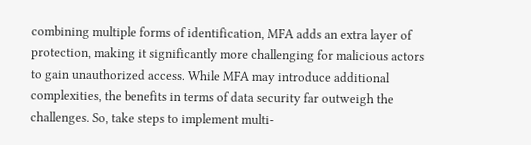combining multiple forms of identification, MFA adds an extra layer of protection, making it significantly more challenging for malicious actors to gain unauthorized access. While MFA may introduce additional complexities, the benefits in terms of data security far outweigh the challenges. So, take steps to implement multi-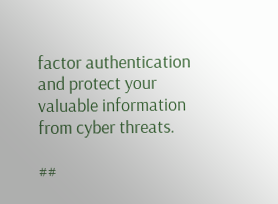factor authentication and protect your valuable information from cyber threats.

##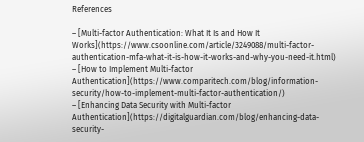References

– [Multi-factor Authentication: What It Is and How It Works](https://www.csoonline.com/article/3249088/multi-factor-authentication-mfa-what-it-is-how-it-works-and-why-you-need-it.html)
– [How to Implement Multi-factor Authentication](https://www.comparitech.com/blog/information-security/how-to-implement-multi-factor-authentication/)
– [Enhancing Data Security with Multi-factor Authentication](https://digitalguardian.com/blog/enhancing-data-security-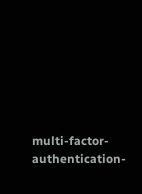multi-factor-authentication-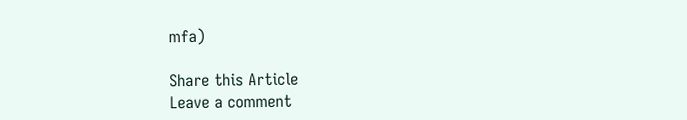mfa)

Share this Article
Leave a comment